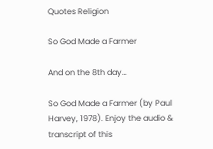Quotes Religion

So God Made a Farmer

And on the 8th day…

So God Made a Farmer (by Paul Harvey, 1978). Enjoy the audio & transcript of this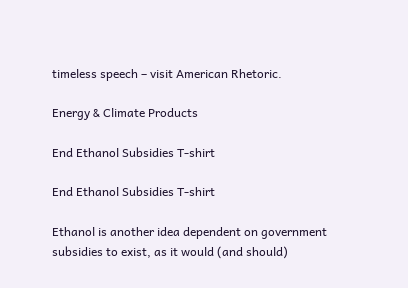timeless speech – visit American Rhetoric.

Energy & Climate Products

End Ethanol Subsidies T-shirt

End Ethanol Subsidies T-shirt

Ethanol is another idea dependent on government subsidies to exist, as it would (and should)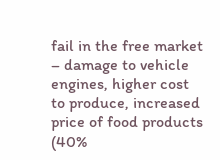fail in the free market – damage to vehicle engines, higher cost to produce, increased price of food products (40%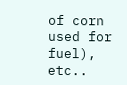of corn used for fuel), etc..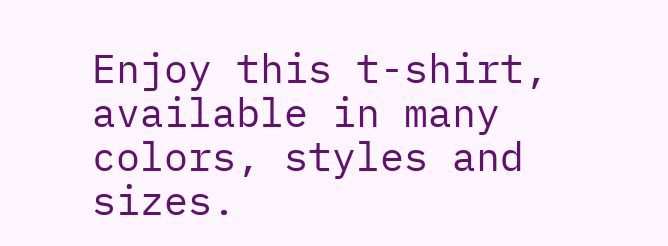Enjoy this t-shirt, available in many colors, styles and sizes.